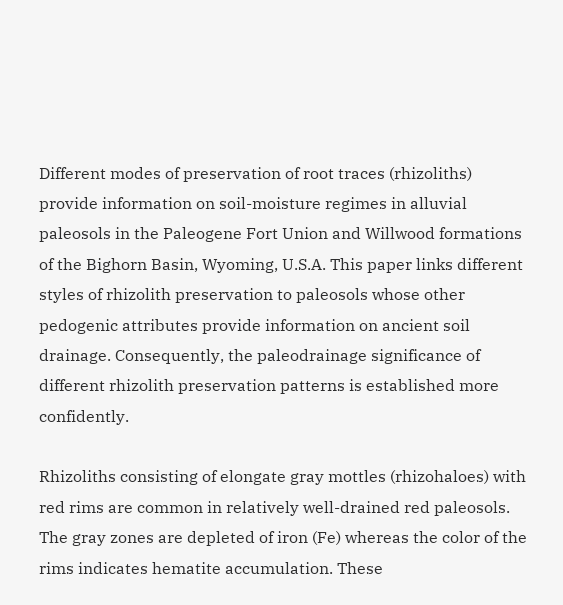Different modes of preservation of root traces (rhizoliths) provide information on soil-moisture regimes in alluvial paleosols in the Paleogene Fort Union and Willwood formations of the Bighorn Basin, Wyoming, U.S.A. This paper links different styles of rhizolith preservation to paleosols whose other pedogenic attributes provide information on ancient soil drainage. Consequently, the paleodrainage significance of different rhizolith preservation patterns is established more confidently.

Rhizoliths consisting of elongate gray mottles (rhizohaloes) with red rims are common in relatively well-drained red paleosols. The gray zones are depleted of iron (Fe) whereas the color of the rims indicates hematite accumulation. These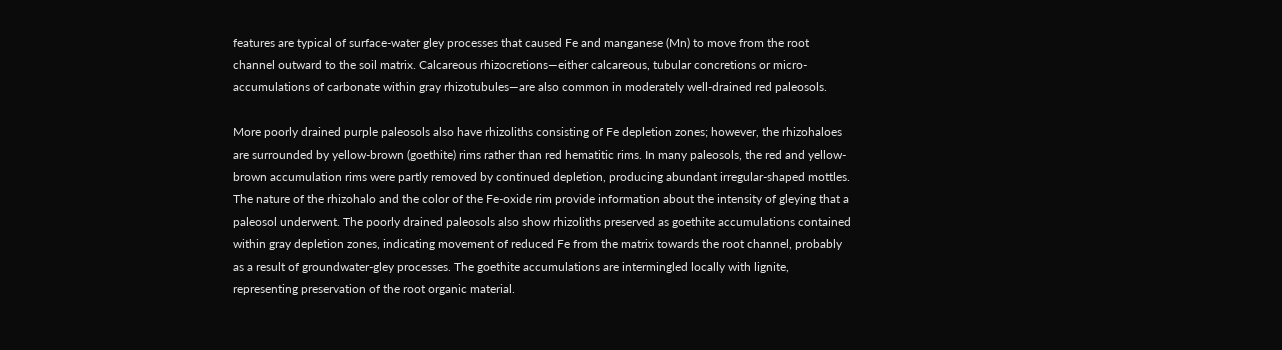features are typical of surface-water gley processes that caused Fe and manganese (Mn) to move from the root channel outward to the soil matrix. Calcareous rhizocretions—either calcareous, tubular concretions or micro-accumulations of carbonate within gray rhizotubules—are also common in moderately well-drained red paleosols.

More poorly drained purple paleosols also have rhizoliths consisting of Fe depletion zones; however, the rhizohaloes are surrounded by yellow-brown (goethite) rims rather than red hematitic rims. In many paleosols, the red and yellow-brown accumulation rims were partly removed by continued depletion, producing abundant irregular-shaped mottles. The nature of the rhizohalo and the color of the Fe-oxide rim provide information about the intensity of gleying that a paleosol underwent. The poorly drained paleosols also show rhizoliths preserved as goethite accumulations contained within gray depletion zones, indicating movement of reduced Fe from the matrix towards the root channel, probably as a result of groundwater-gley processes. The goethite accumulations are intermingled locally with lignite, representing preservation of the root organic material.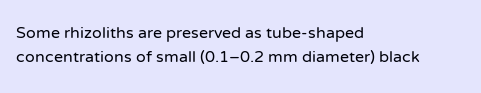Some rhizoliths are preserved as tube-shaped concentrations of small (0.1–0.2 mm diameter) black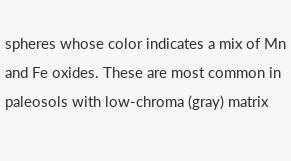spheres whose color indicates a mix of Mn and Fe oxides. These are most common in paleosols with low-chroma (gray) matrix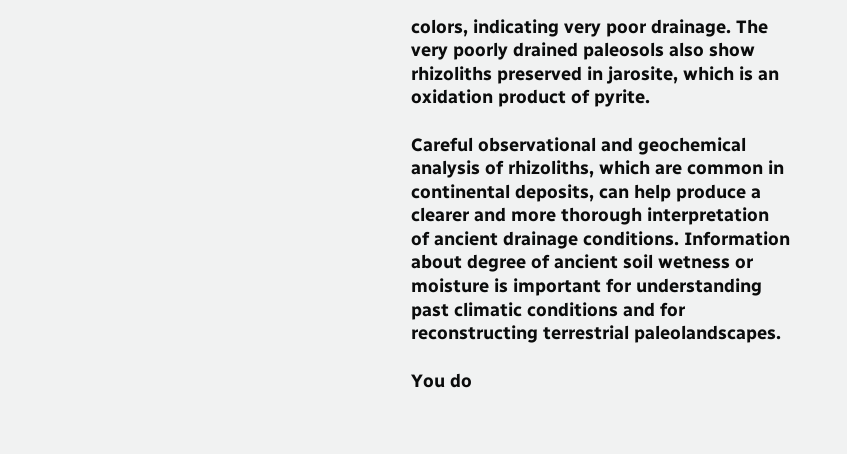colors, indicating very poor drainage. The very poorly drained paleosols also show rhizoliths preserved in jarosite, which is an oxidation product of pyrite.

Careful observational and geochemical analysis of rhizoliths, which are common in continental deposits, can help produce a clearer and more thorough interpretation of ancient drainage conditions. Information about degree of ancient soil wetness or moisture is important for understanding past climatic conditions and for reconstructing terrestrial paleolandscapes.

You do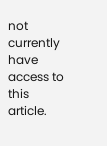not currently have access to this article.